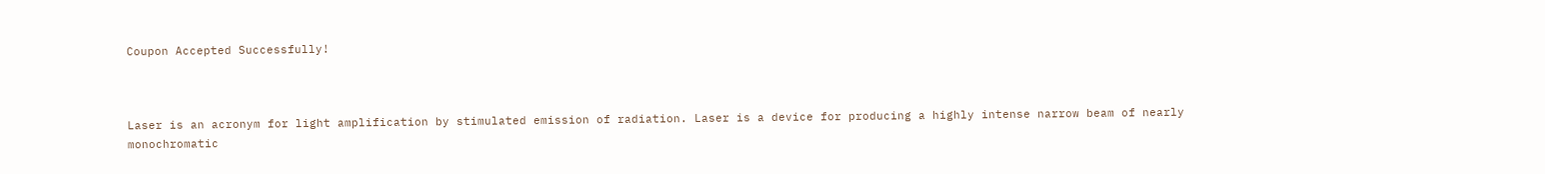Coupon Accepted Successfully!



Laser is an acronym for light amplification by stimulated emission of radiation. Laser is a device for producing a highly intense narrow beam of nearly monochromatic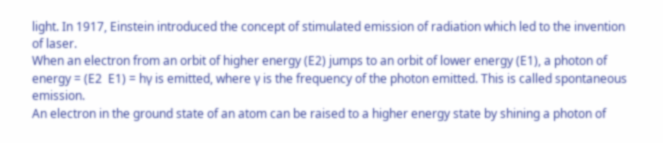light. In 1917, Einstein introduced the concept of stimulated emission of radiation which led to the invention of laser.
When an electron from an orbit of higher energy (E2) jumps to an orbit of lower energy (E1), a photon of energy = (E2  E1) = hγ is emitted, where γ is the frequency of the photon emitted. This is called spontaneous emission.
An electron in the ground state of an atom can be raised to a higher energy state by shining a photon of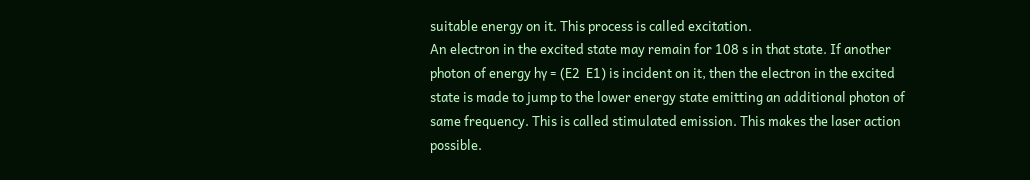suitable energy on it. This process is called excitation.
An electron in the excited state may remain for 108 s in that state. If another photon of energy hγ = (E2  E1) is incident on it, then the electron in the excited state is made to jump to the lower energy state emitting an additional photon of same frequency. This is called stimulated emission. This makes the laser action possible.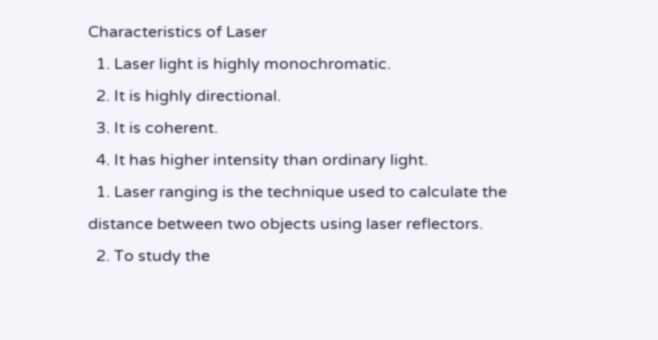Characteristics of Laser
  1. Laser light is highly monochromatic.
  2. It is highly directional.
  3. It is coherent.
  4. It has higher intensity than ordinary light.
  1. Laser ranging is the technique used to calculate the distance between two objects using laser reflectors.
  2. To study the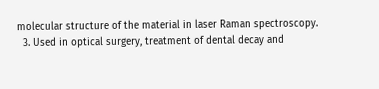molecular structure of the material in laser Raman spectroscopy.
  3. Used in optical surgery, treatment of dental decay and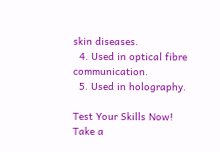skin diseases.
  4. Used in optical fibre communication.
  5. Used in holography.

Test Your Skills Now!
Take a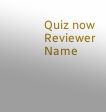Quiz now
Reviewer Name